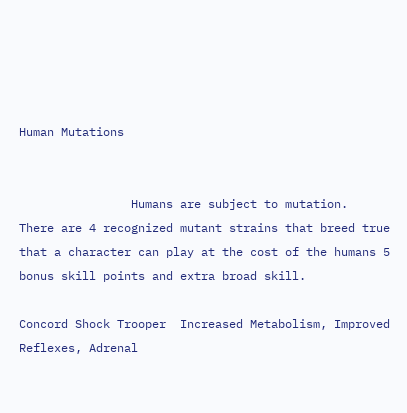Human Mutations


                Humans are subject to mutation.  There are 4 recognized mutant strains that breed true that a character can play at the cost of the humans 5 bonus skill points and extra broad skill.

Concord Shock Trooper  Increased Metabolism, Improved Reflexes, Adrenal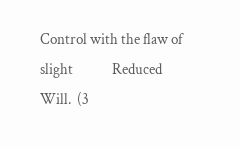Control with the flaw of slight             Reduced Will.  (3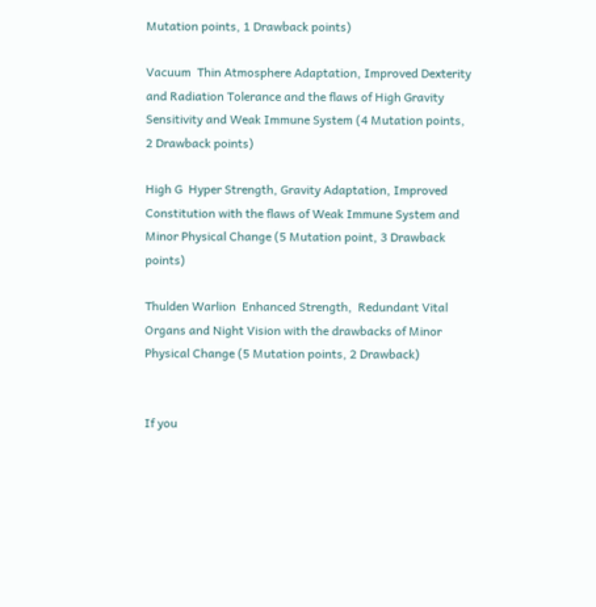Mutation points, 1 Drawback points)

Vacuum  Thin Atmosphere Adaptation, Improved Dexterity and Radiation Tolerance and the flaws of High Gravity               Sensitivity and Weak Immune System (4 Mutation points, 2 Drawback points)

High G  Hyper Strength, Gravity Adaptation, Improved Constitution with the flaws of Weak Immune System and   Minor Physical Change (5 Mutation point, 3 Drawback points)

Thulden Warlion  Enhanced Strength,  Redundant Vital Organs and Night Vision with the drawbacks of Minor        Physical Change (5 Mutation points, 2 Drawback)


If you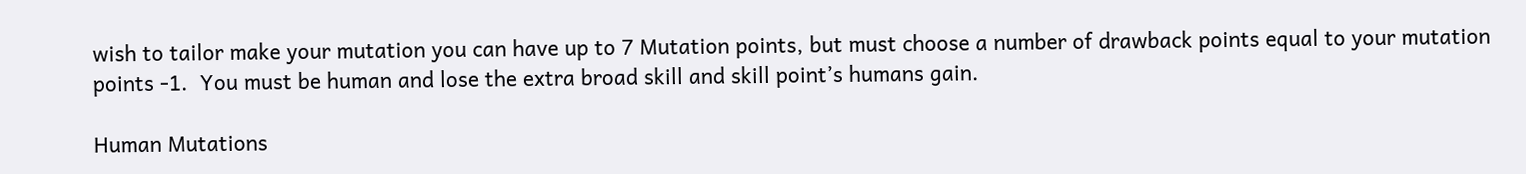wish to tailor make your mutation you can have up to 7 Mutation points, but must choose a number of drawback points equal to your mutation points -1.  You must be human and lose the extra broad skill and skill point’s humans gain.

Human Mutations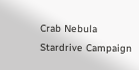Crab Nebula Stardrive Campaign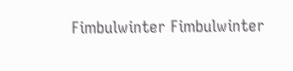Fimbulwinter Fimbulwinter